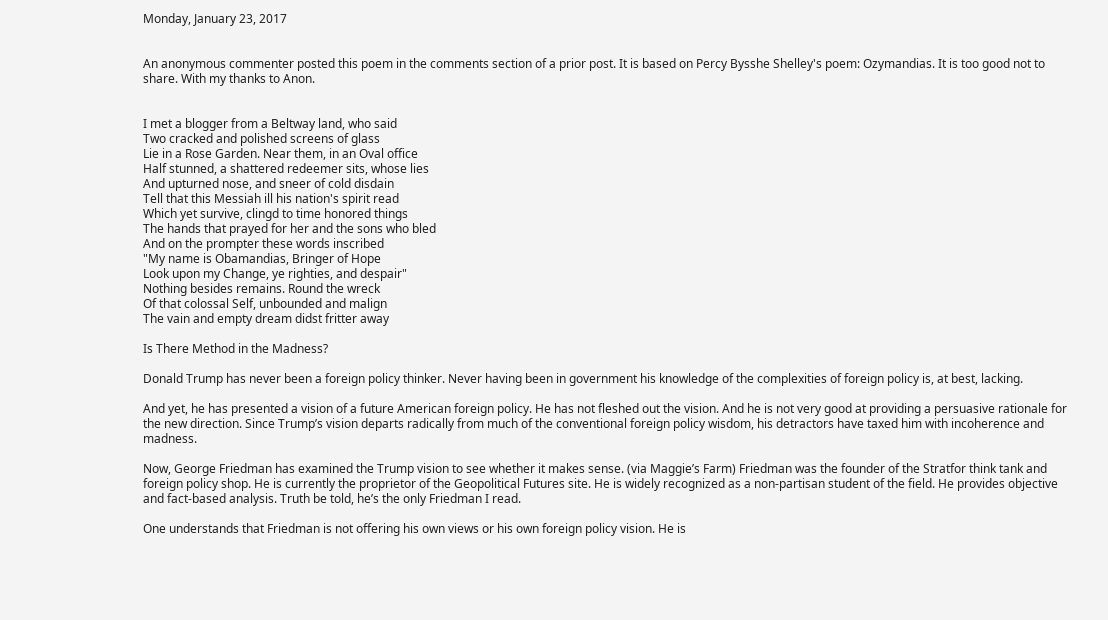Monday, January 23, 2017


An anonymous commenter posted this poem in the comments section of a prior post. It is based on Percy Bysshe Shelley's poem: Ozymandias. It is too good not to share. With my thanks to Anon.


I met a blogger from a Beltway land, who said
Two cracked and polished screens of glass
Lie in a Rose Garden. Near them, in an Oval office
Half stunned, a shattered redeemer sits, whose lies
And upturned nose, and sneer of cold disdain
Tell that this Messiah ill his nation's spirit read
Which yet survive, clingd to time honored things
The hands that prayed for her and the sons who bled
And on the prompter these words inscribed
"My name is Obamandias, Bringer of Hope
Look upon my Change, ye righties, and despair"
Nothing besides remains. Round the wreck
Of that colossal Self, unbounded and malign
The vain and empty dream didst fritter away

Is There Method in the Madness?

Donald Trump has never been a foreign policy thinker. Never having been in government his knowledge of the complexities of foreign policy is, at best, lacking.

And yet, he has presented a vision of a future American foreign policy. He has not fleshed out the vision. And he is not very good at providing a persuasive rationale for the new direction. Since Trump’s vision departs radically from much of the conventional foreign policy wisdom, his detractors have taxed him with incoherence and madness.

Now, George Friedman has examined the Trump vision to see whether it makes sense. (via Maggie’s Farm) Friedman was the founder of the Stratfor think tank and foreign policy shop. He is currently the proprietor of the Geopolitical Futures site. He is widely recognized as a non-partisan student of the field. He provides objective and fact-based analysis. Truth be told, he’s the only Friedman I read.

One understands that Friedman is not offering his own views or his own foreign policy vision. He is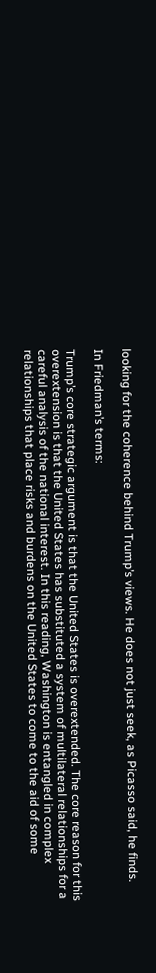looking for the coherence behind Trump’s views. He does not just seek, as Picasso said, he finds.

In Friedman’s terms:

Trump’s core strategic argument is that the United States is overextended. The core reason for this overextension is that the United States has substituted a system of multilateral relationships for a careful analysis of the national interest. In this reading, Washington is entangled in complex relationships that place risks and burdens on the United States to come to the aid of some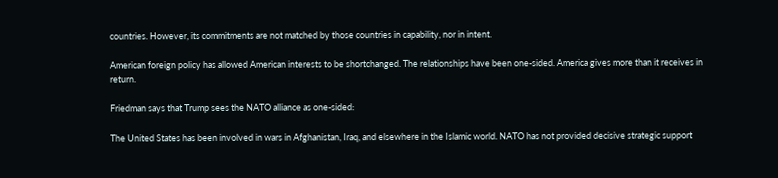countries. However, its commitments are not matched by those countries in capability, nor in intent.

American foreign policy has allowed American interests to be shortchanged. The relationships have been one-sided. America gives more than it receives in return.

Friedman says that Trump sees the NATO alliance as one-sided:

The United States has been involved in wars in Afghanistan, Iraq, and elsewhere in the Islamic world. NATO has not provided decisive strategic support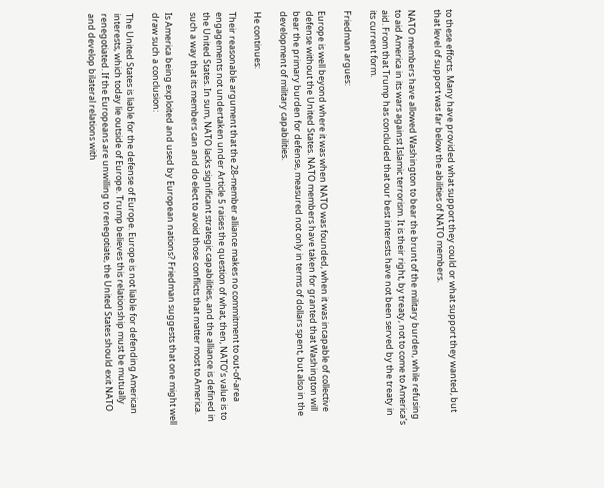to these efforts. Many have provided what support they could or what support they wanted, but that level of support was far below the abilities of NATO members.

NATO members have allowed Washington to bear the brunt of the military burden, while refusing to aid America in its wars against Islamic terrorism. It is their right, by treaty, not to come to America’s aid. From that Trump has concluded that our best interests have not been served by the treaty in its current form.

Friedman argues:

Europe is well beyond where it was when NATO was founded, when it was incapable of collective defense without the United States. NATO members have taken for granted that Washington will bear the primary burden for defense, measured not only in terms of dollars spent, but also in the development of military capabilities.

He continues:

Their reasonable argument that the 28-member alliance makes no commitment to out-of-area engagements not undertaken under Article 5 raises the question of what, then, NATO’s value is to the United States. In sum, NATO lacks significant strategic capabilities, and the alliance is defined in such a way that its members can and do elect to avoid those conflicts that matter most to America.

Is America being exploited and used by European nations? Friedman suggests that one might well draw such a conclusion:

The United States is liable for the defense of Europe. Europe is not liable for defending American interests, which today lie outside of Europe. Trump believes this relationship must be mutually renegotiated. If the Europeans are unwilling to renegotiate, the United States should exit NATO and develop bilateral relations with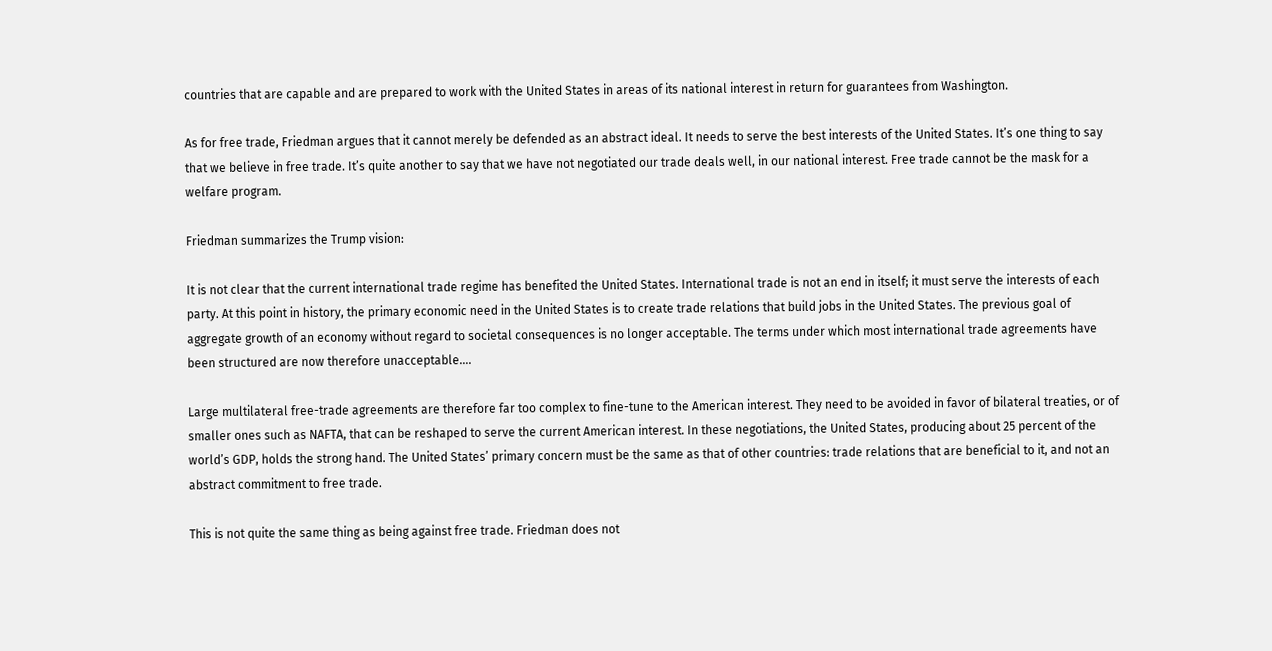countries that are capable and are prepared to work with the United States in areas of its national interest in return for guarantees from Washington.

As for free trade, Friedman argues that it cannot merely be defended as an abstract ideal. It needs to serve the best interests of the United States. It’s one thing to say that we believe in free trade. It’s quite another to say that we have not negotiated our trade deals well, in our national interest. Free trade cannot be the mask for a welfare program.

Friedman summarizes the Trump vision:

It is not clear that the current international trade regime has benefited the United States. International trade is not an end in itself; it must serve the interests of each party. At this point in history, the primary economic need in the United States is to create trade relations that build jobs in the United States. The previous goal of aggregate growth of an economy without regard to societal consequences is no longer acceptable. The terms under which most international trade agreements have been structured are now therefore unacceptable….

Large multilateral free-trade agreements are therefore far too complex to fine-tune to the American interest. They need to be avoided in favor of bilateral treaties, or of smaller ones such as NAFTA, that can be reshaped to serve the current American interest. In these negotiations, the United States, producing about 25 percent of the world’s GDP, holds the strong hand. The United States’ primary concern must be the same as that of other countries: trade relations that are beneficial to it, and not an abstract commitment to free trade.

This is not quite the same thing as being against free trade. Friedman does not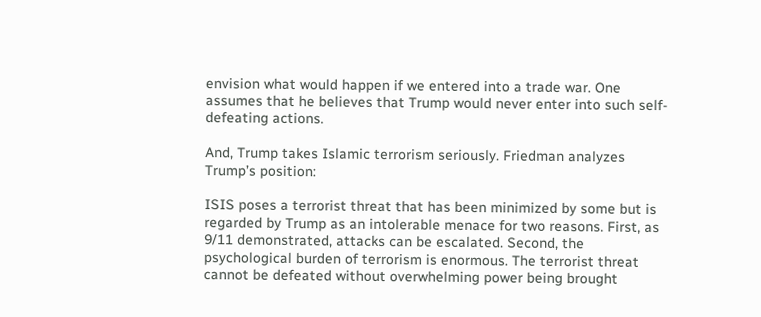envision what would happen if we entered into a trade war. One assumes that he believes that Trump would never enter into such self-defeating actions.

And, Trump takes Islamic terrorism seriously. Friedman analyzes Trump’s position:

ISIS poses a terrorist threat that has been minimized by some but is regarded by Trump as an intolerable menace for two reasons. First, as 9/11 demonstrated, attacks can be escalated. Second, the psychological burden of terrorism is enormous. The terrorist threat cannot be defeated without overwhelming power being brought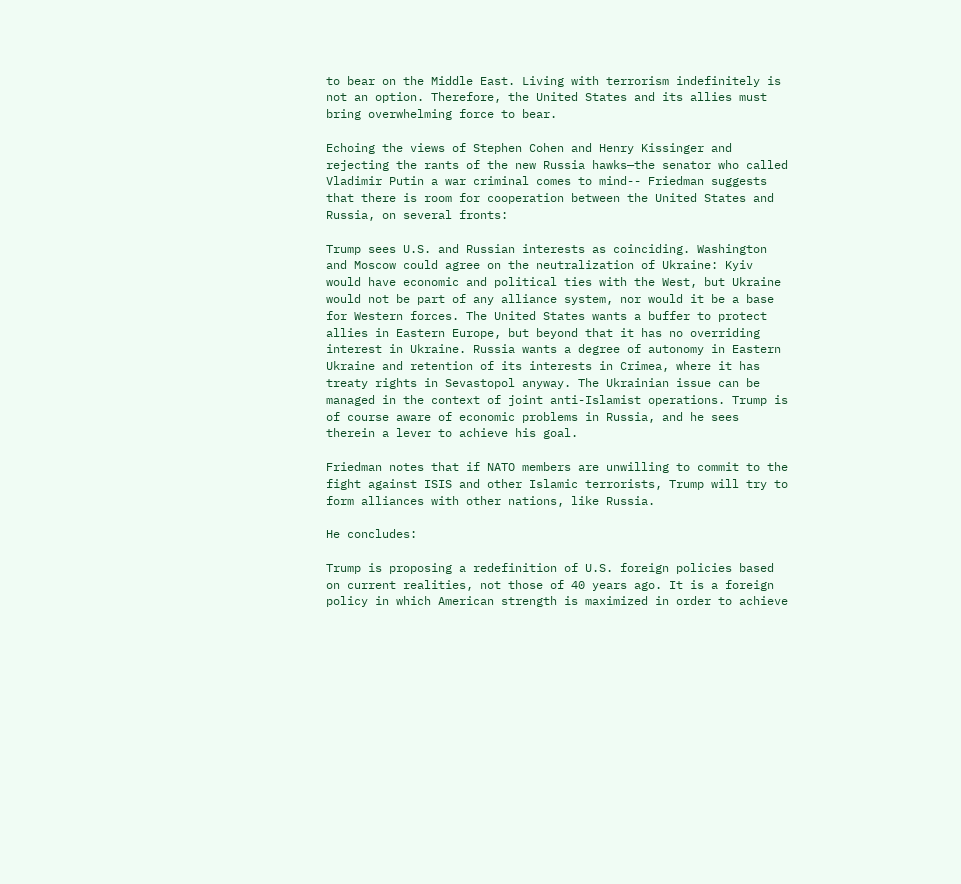to bear on the Middle East. Living with terrorism indefinitely is not an option. Therefore, the United States and its allies must bring overwhelming force to bear.

Echoing the views of Stephen Cohen and Henry Kissinger and rejecting the rants of the new Russia hawks—the senator who called Vladimir Putin a war criminal comes to mind-- Friedman suggests that there is room for cooperation between the United States and Russia, on several fronts:

Trump sees U.S. and Russian interests as coinciding. Washington and Moscow could agree on the neutralization of Ukraine: Kyiv would have economic and political ties with the West, but Ukraine would not be part of any alliance system, nor would it be a base for Western forces. The United States wants a buffer to protect allies in Eastern Europe, but beyond that it has no overriding interest in Ukraine. Russia wants a degree of autonomy in Eastern Ukraine and retention of its interests in Crimea, where it has treaty rights in Sevastopol anyway. The Ukrainian issue can be managed in the context of joint anti-Islamist operations. Trump is of course aware of economic problems in Russia, and he sees therein a lever to achieve his goal.

Friedman notes that if NATO members are unwilling to commit to the fight against ISIS and other Islamic terrorists, Trump will try to form alliances with other nations, like Russia.

He concludes:

Trump is proposing a redefinition of U.S. foreign policies based on current realities, not those of 40 years ago. It is a foreign policy in which American strength is maximized in order to achieve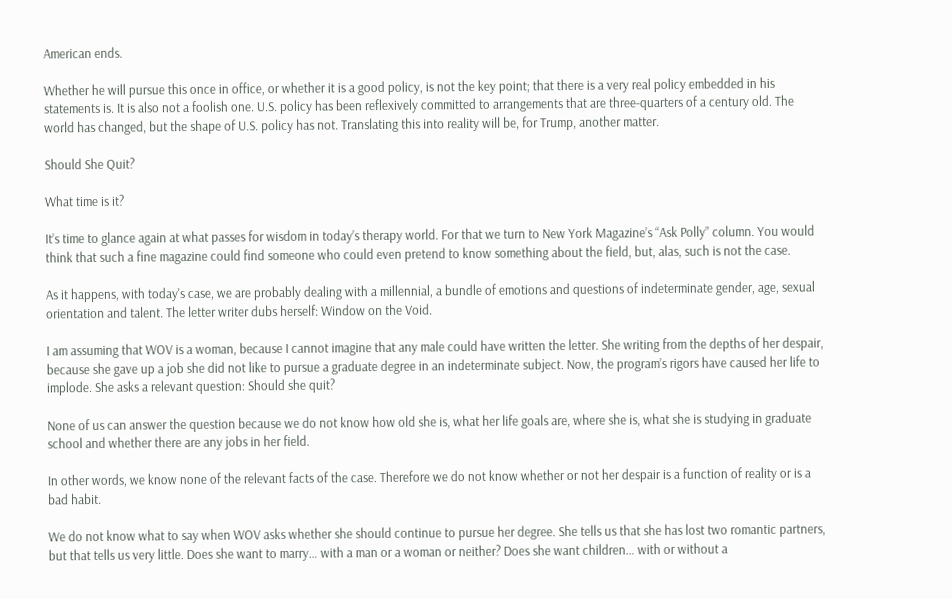American ends.

Whether he will pursue this once in office, or whether it is a good policy, is not the key point; that there is a very real policy embedded in his statements is. It is also not a foolish one. U.S. policy has been reflexively committed to arrangements that are three-quarters of a century old. The world has changed, but the shape of U.S. policy has not. Translating this into reality will be, for Trump, another matter.

Should She Quit?

What time is it?

It’s time to glance again at what passes for wisdom in today’s therapy world. For that we turn to New York Magazine’s “Ask Polly” column. You would think that such a fine magazine could find someone who could even pretend to know something about the field, but, alas, such is not the case.

As it happens, with today's case, we are probably dealing with a millennial, a bundle of emotions and questions of indeterminate gender, age, sexual orientation and talent. The letter writer dubs herself: Window on the Void.

I am assuming that WOV is a woman, because I cannot imagine that any male could have written the letter. She writing from the depths of her despair, because she gave up a job she did not like to pursue a graduate degree in an indeterminate subject. Now, the program’s rigors have caused her life to implode. She asks a relevant question: Should she quit?

None of us can answer the question because we do not know how old she is, what her life goals are, where she is, what she is studying in graduate school and whether there are any jobs in her field.

In other words, we know none of the relevant facts of the case. Therefore we do not know whether or not her despair is a function of reality or is a bad habit.

We do not know what to say when WOV asks whether she should continue to pursue her degree. She tells us that she has lost two romantic partners, but that tells us very little. Does she want to marry… with a man or a woman or neither? Does she want children… with or without a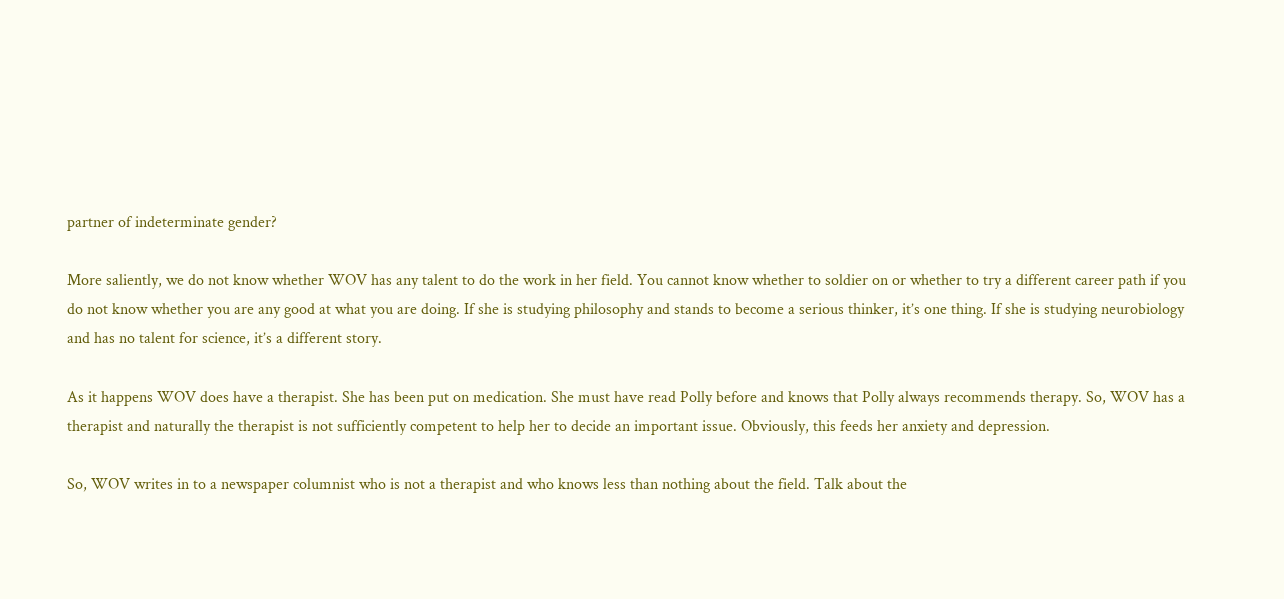partner of indeterminate gender?

More saliently, we do not know whether WOV has any talent to do the work in her field. You cannot know whether to soldier on or whether to try a different career path if you do not know whether you are any good at what you are doing. If she is studying philosophy and stands to become a serious thinker, it’s one thing. If she is studying neurobiology and has no talent for science, it’s a different story.

As it happens WOV does have a therapist. She has been put on medication. She must have read Polly before and knows that Polly always recommends therapy. So, WOV has a therapist and naturally the therapist is not sufficiently competent to help her to decide an important issue. Obviously, this feeds her anxiety and depression.

So, WOV writes in to a newspaper columnist who is not a therapist and who knows less than nothing about the field. Talk about the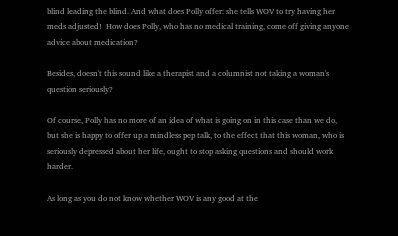blind leading the blind. And what does Polly offer: she tells WOV to try having her meds adjusted!  How does Polly, who has no medical training, come off giving anyone advice about medication?

Besides, doesn't this sound like a therapist and a columnist not taking a woman's question seriously?

Of course, Polly has no more of an idea of what is going on in this case than we do, but she is happy to offer up a mindless pep talk, to the effect that this woman, who is seriously depressed about her life, ought to stop asking questions and should work harder.

As long as you do not know whether WOV is any good at the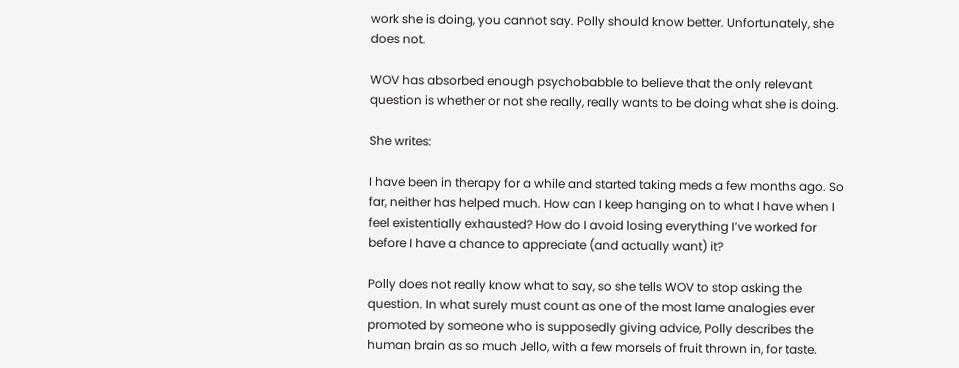work she is doing, you cannot say. Polly should know better. Unfortunately, she does not.

WOV has absorbed enough psychobabble to believe that the only relevant question is whether or not she really, really wants to be doing what she is doing.

She writes:

I have been in therapy for a while and started taking meds a few months ago. So far, neither has helped much. How can I keep hanging on to what I have when I feel existentially exhausted? How do I avoid losing everything I’ve worked for before I have a chance to appreciate (and actually want) it?

Polly does not really know what to say, so she tells WOV to stop asking the question. In what surely must count as one of the most lame analogies ever promoted by someone who is supposedly giving advice, Polly describes the human brain as so much Jello, with a few morsels of fruit thrown in, for taste.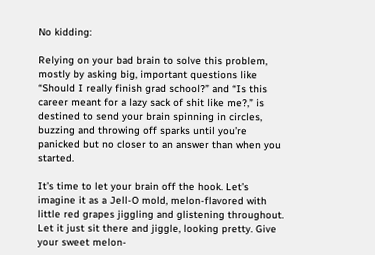No kidding:

Relying on your bad brain to solve this problem, mostly by asking big, important questions like “Should I really finish grad school?” and “Is this career meant for a lazy sack of shit like me?,” is destined to send your brain spinning in circles, buzzing and throwing off sparks until you’re panicked but no closer to an answer than when you started.

It’s time to let your brain off the hook. Let’s imagine it as a Jell-O mold, melon-flavored with little red grapes jiggling and glistening throughout. Let it just sit there and jiggle, looking pretty. Give your sweet melon-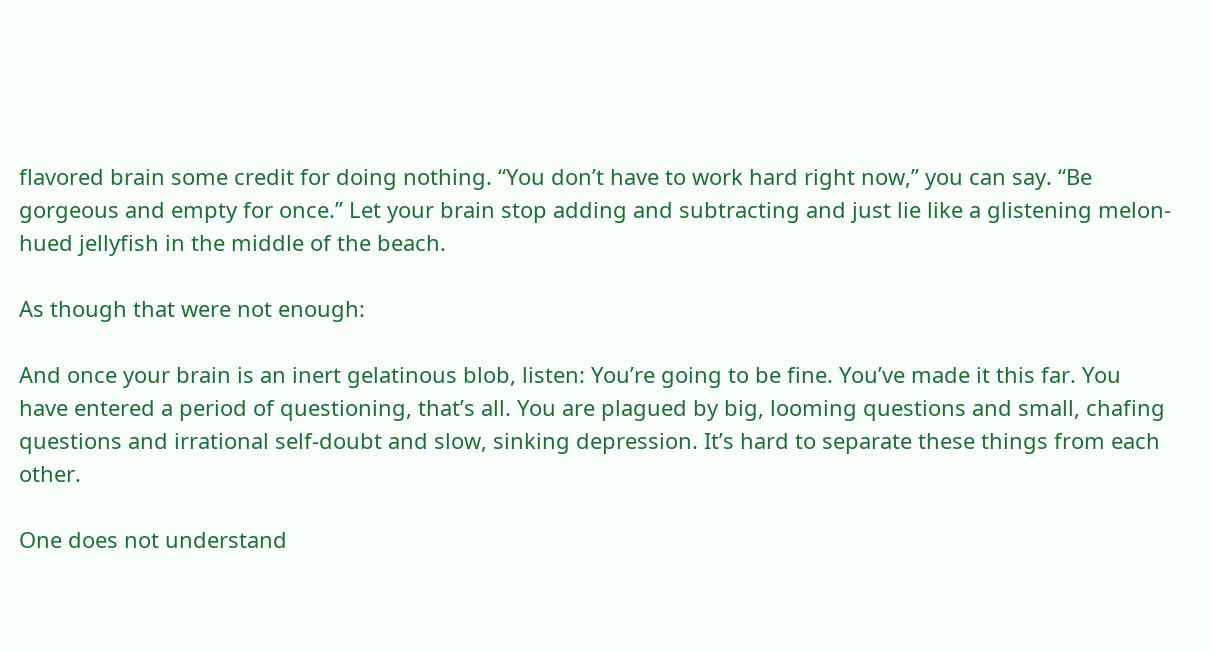flavored brain some credit for doing nothing. “You don’t have to work hard right now,” you can say. “Be gorgeous and empty for once.” Let your brain stop adding and subtracting and just lie like a glistening melon-hued jellyfish in the middle of the beach.

As though that were not enough:

And once your brain is an inert gelatinous blob, listen: You’re going to be fine. You’ve made it this far. You have entered a period of questioning, that’s all. You are plagued by big, looming questions and small, chafing questions and irrational self-doubt and slow, sinking depression. It’s hard to separate these things from each other.

One does not understand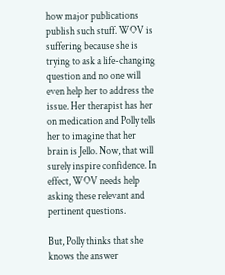how major publications publish such stuff. WOV is suffering because she is trying to ask a life-changing question and no one will even help her to address the issue. Her therapist has her on medication and Polly tells her to imagine that her brain is Jello. Now, that will surely inspire confidence. In effect, WOV needs help asking these relevant and pertinent questions.

But, Polly thinks that she knows the answer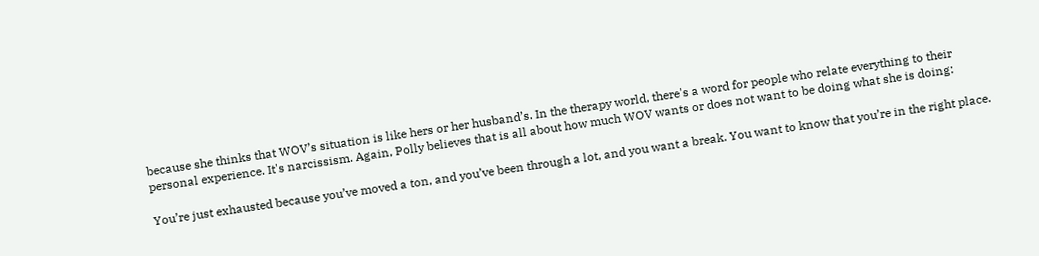because she thinks that WOV’s situation is like hers or her husband’s. In the therapy world, there's a word for people who relate everything to their personal experience. It's narcissism. Again, Polly believes that is all about how much WOV wants or does not want to be doing what she is doing:

You’re just exhausted because you’ve moved a ton, and you’ve been through a lot, and you want a break. You want to know that you’re in the right place.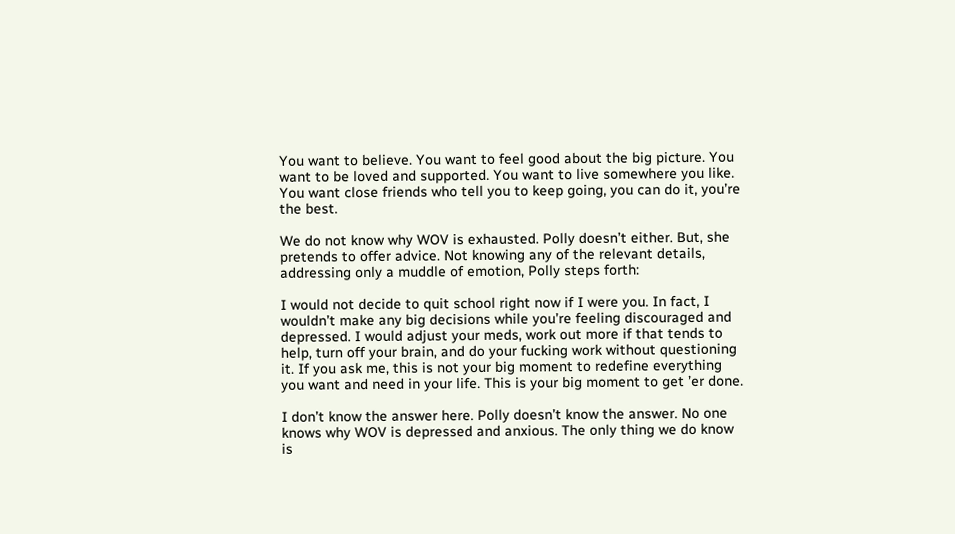You want to believe. You want to feel good about the big picture. You want to be loved and supported. You want to live somewhere you like. You want close friends who tell you to keep going, you can do it, you’re the best.

We do not know why WOV is exhausted. Polly doesn’t either. But, she pretends to offer advice. Not knowing any of the relevant details, addressing only a muddle of emotion, Polly steps forth:

I would not decide to quit school right now if I were you. In fact, I wouldn’t make any big decisions while you’re feeling discouraged and depressed. I would adjust your meds, work out more if that tends to help, turn off your brain, and do your fucking work without questioning it. If you ask me, this is not your big moment to redefine everything you want and need in your life. This is your big moment to get ’er done.

I don’t know the answer here. Polly doesn’t know the answer. No one knows why WOV is depressed and anxious. The only thing we do know is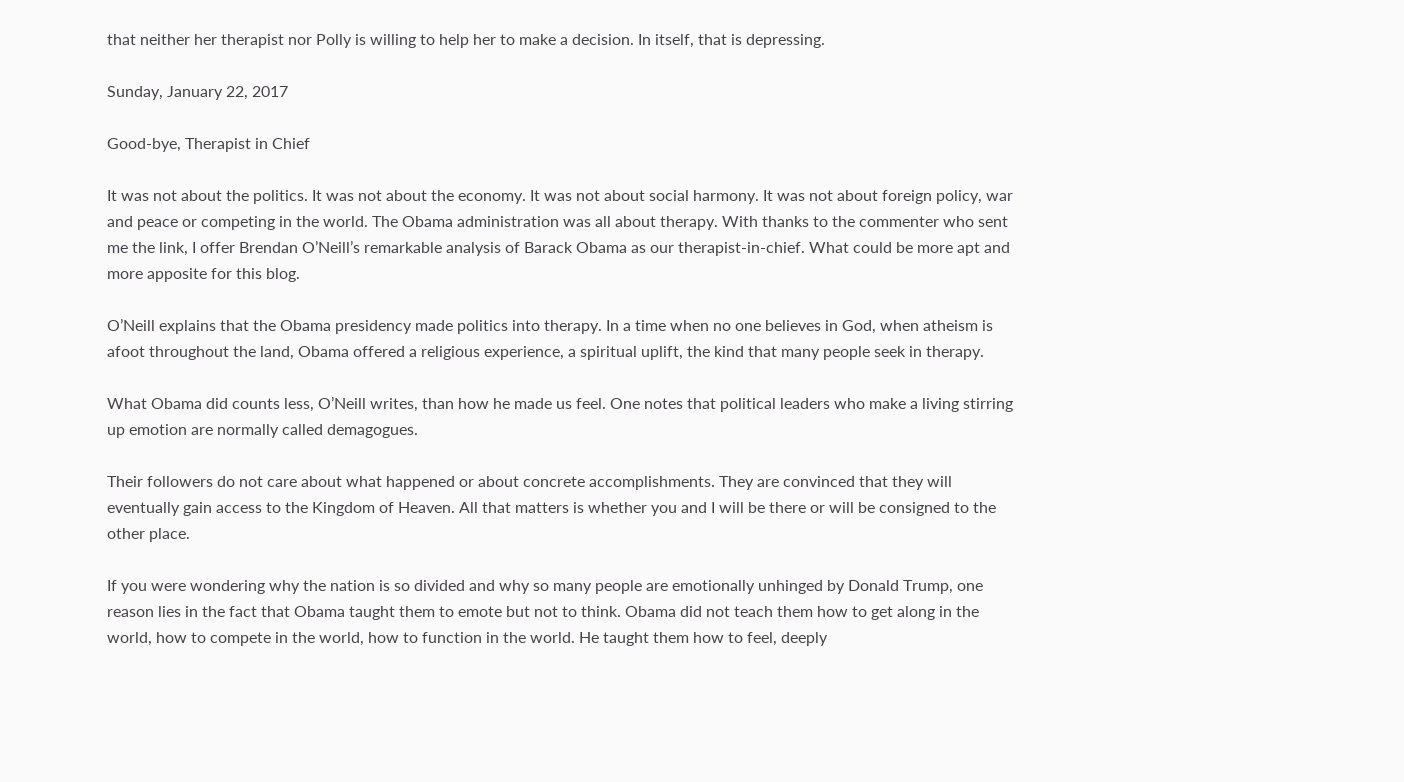that neither her therapist nor Polly is willing to help her to make a decision. In itself, that is depressing.

Sunday, January 22, 2017

Good-bye, Therapist in Chief

It was not about the politics. It was not about the economy. It was not about social harmony. It was not about foreign policy, war and peace or competing in the world. The Obama administration was all about therapy. With thanks to the commenter who sent me the link, I offer Brendan O’Neill’s remarkable analysis of Barack Obama as our therapist-in-chief. What could be more apt and more apposite for this blog.

O’Neill explains that the Obama presidency made politics into therapy. In a time when no one believes in God, when atheism is afoot throughout the land, Obama offered a religious experience, a spiritual uplift, the kind that many people seek in therapy.

What Obama did counts less, O’Neill writes, than how he made us feel. One notes that political leaders who make a living stirring up emotion are normally called demagogues.

Their followers do not care about what happened or about concrete accomplishments. They are convinced that they will eventually gain access to the Kingdom of Heaven. All that matters is whether you and I will be there or will be consigned to the other place.

If you were wondering why the nation is so divided and why so many people are emotionally unhinged by Donald Trump, one reason lies in the fact that Obama taught them to emote but not to think. Obama did not teach them how to get along in the world, how to compete in the world, how to function in the world. He taught them how to feel, deeply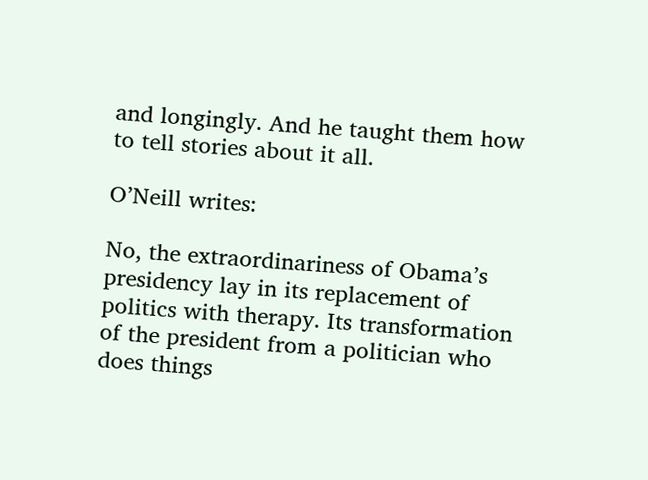and longingly. And he taught them how to tell stories about it all.

O’Neill writes:

No, the extraordinariness of Obama’s presidency lay in its replacement of politics with therapy. Its transformation of the president from a politician who does things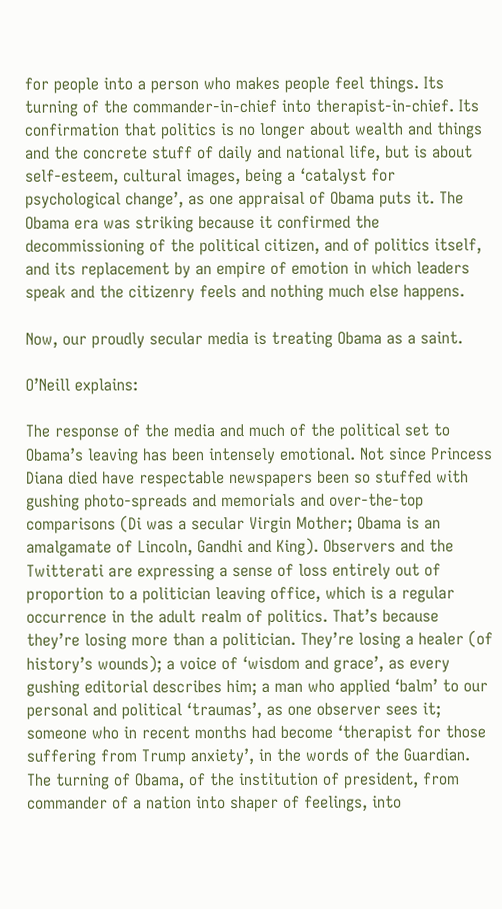for people into a person who makes people feel things. Its turning of the commander-in-chief into therapist-in-chief. Its confirmation that politics is no longer about wealth and things and the concrete stuff of daily and national life, but is about self-esteem, cultural images, being a ‘catalyst for psychological change’, as one appraisal of Obama puts it. The Obama era was striking because it confirmed the decommissioning of the political citizen, and of politics itself, and its replacement by an empire of emotion in which leaders speak and the citizenry feels and nothing much else happens.

Now, our proudly secular media is treating Obama as a saint.

O’Neill explains:

The response of the media and much of the political set to Obama’s leaving has been intensely emotional. Not since Princess Diana died have respectable newspapers been so stuffed with gushing photo-spreads and memorials and over-the-top comparisons (Di was a secular Virgin Mother; Obama is an amalgamate of Lincoln, Gandhi and King). Observers and the Twitterati are expressing a sense of loss entirely out of proportion to a politician leaving office, which is a regular occurrence in the adult realm of politics. That’s because they’re losing more than a politician. They’re losing a healer (of history’s wounds); a voice of ‘wisdom and grace’, as every gushing editorial describes him; a man who applied ‘balm’ to our personal and political ‘traumas’, as one observer sees it; someone who in recent months had become ‘therapist for those suffering from Trump anxiety’, in the words of the Guardian. The turning of Obama, of the institution of president, from commander of a nation into shaper of feelings, into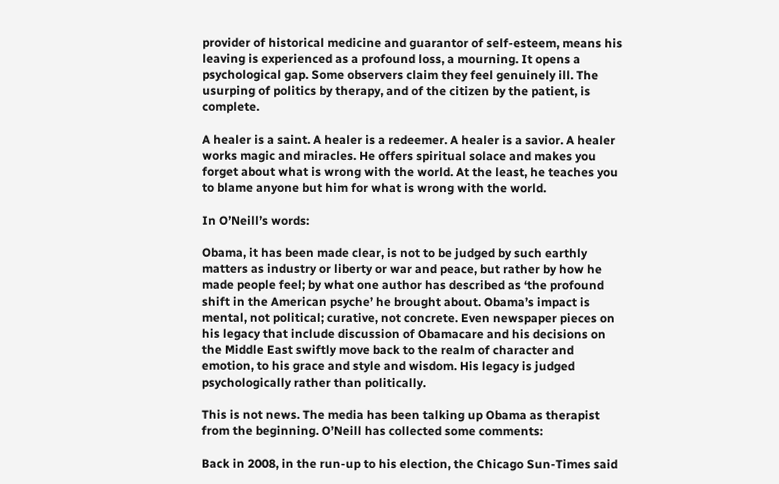provider of historical medicine and guarantor of self-esteem, means his leaving is experienced as a profound loss, a mourning. It opens a psychological gap. Some observers claim they feel genuinely ill. The usurping of politics by therapy, and of the citizen by the patient, is complete.

A healer is a saint. A healer is a redeemer. A healer is a savior. A healer works magic and miracles. He offers spiritual solace and makes you forget about what is wrong with the world. At the least, he teaches you to blame anyone but him for what is wrong with the world.

In O’Neill’s words:

Obama, it has been made clear, is not to be judged by such earthly matters as industry or liberty or war and peace, but rather by how he made people feel; by what one author has described as ‘the profound shift in the American psyche’ he brought about. Obama’s impact is mental, not political; curative, not concrete. Even newspaper pieces on his legacy that include discussion of Obamacare and his decisions on the Middle East swiftly move back to the realm of character and emotion, to his grace and style and wisdom. His legacy is judged psychologically rather than politically.

This is not news. The media has been talking up Obama as therapist from the beginning. O’Neill has collected some comments:

Back in 2008, in the run-up to his election, the Chicago Sun-Times said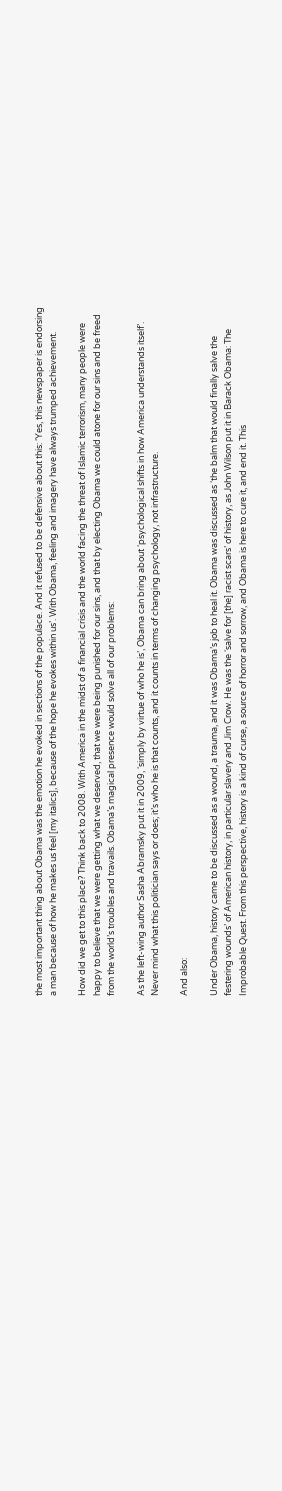the most important thing about Obama was the emotion he evoked in sections of the populace. And it refused to be defensive about this: ‘Yes, this newspaper is endorsing a man because of how he makes us feel [my italics], because of the hope he evokes within us’. With Obama, feeling and imagery have always trumped achievement.

How did we get to this place? Think back to 2008. With America in the midst of a financial crisis and the world facing the threat of Islamic terrorism, many people were happy to believe that we were getting what we deserved, that we were being punished for our sins, and that by electing Obama we could atone for our sins and be freed from the world’s troubles and travails. Obama’s magical presence would solve all of our problems:

As the left-wing author Sasha Abramsky put it in 2009, ‘simply by virtue of who he is’, Obama can bring about ‘psychological shifts in how America understands itself’. Never mind what this politician says or does; it’s who he is that counts, and it counts in terms of changing psychology, not infrastructure.

And also:

Under Obama, history came to be discussed as a wound, a trauma, and it was Obama’s job to heal it. Obama was discussed as ‘the balm that would finally salve the festering wounds’ of American history, in particular slavery and Jim Crow. He was the ‘salve for [the] racist scars’ of history, as John Wilson put it in Barack Obama: The Improbable Quest. From this perspective, history is a kind of curse, a source of horror and sorrow, and Obama is here to cure it, and end it. This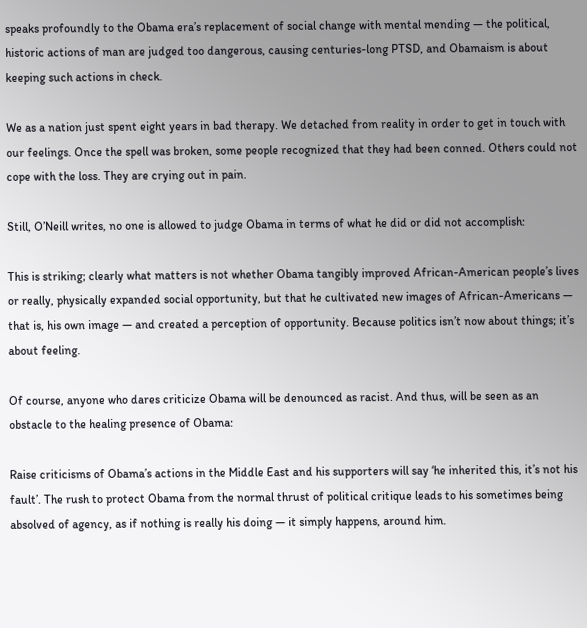speaks profoundly to the Obama era’s replacement of social change with mental mending — the political, historic actions of man are judged too dangerous, causing centuries-long PTSD, and Obamaism is about keeping such actions in check.

We as a nation just spent eight years in bad therapy. We detached from reality in order to get in touch with our feelings. Once the spell was broken, some people recognized that they had been conned. Others could not cope with the loss. They are crying out in pain.

Still, O’Neill writes, no one is allowed to judge Obama in terms of what he did or did not accomplish:

This is striking; clearly what matters is not whether Obama tangibly improved African-American people’s lives or really, physically expanded social opportunity, but that he cultivated new images of African-Americans — that is, his own image — and created a perception of opportunity. Because politics isn’t now about things; it’s about feeling.

Of course, anyone who dares criticize Obama will be denounced as racist. And thus, will be seen as an obstacle to the healing presence of Obama:

Raise criticisms of Obama’s actions in the Middle East and his supporters will say ‘he inherited this, it’s not his fault’. The rush to protect Obama from the normal thrust of political critique leads to his sometimes being absolved of agency, as if nothing is really his doing — it simply happens, around him.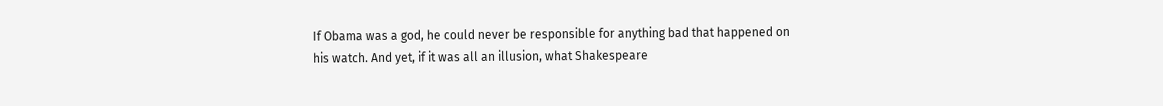If Obama was a god, he could never be responsible for anything bad that happened on his watch. And yet, if it was all an illusion, what Shakespeare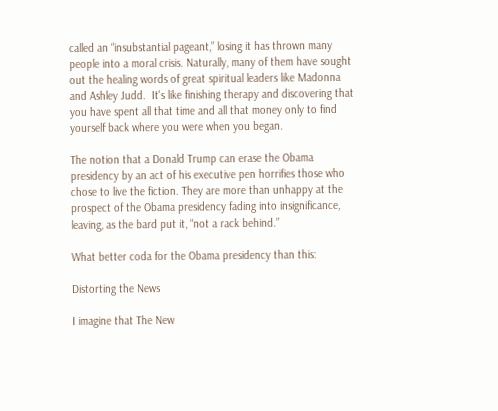called an “insubstantial pageant,” losing it has thrown many people into a moral crisis. Naturally, many of them have sought out the healing words of great spiritual leaders like Madonna and Ashley Judd.  It's like finishing therapy and discovering that you have spent all that time and all that money only to find yourself back where you were when you began.

The notion that a Donald Trump can erase the Obama presidency by an act of his executive pen horrifies those who chose to live the fiction. They are more than unhappy at the prospect of the Obama presidency fading into insignificance, leaving, as the bard put it, “not a rack behind.”

What better coda for the Obama presidency than this:

Distorting the News

I imagine that The New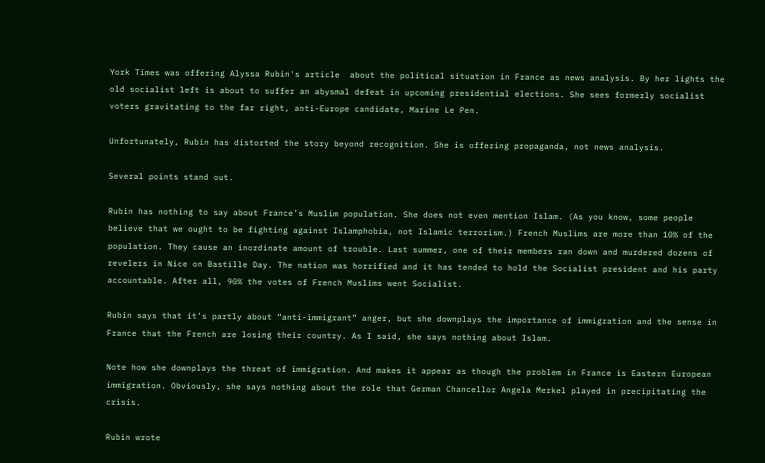York Times was offering Alyssa Rubin's article  about the political situation in France as news analysis. By her lights the old socialist left is about to suffer an abysmal defeat in upcoming presidential elections. She sees formerly socialist voters gravitating to the far right, anti-Europe candidate, Marine Le Pen.

Unfortunately, Rubin has distorted the story beyond recognition. She is offering propaganda, not news analysis.

Several points stand out.

Rubin has nothing to say about France’s Muslim population. She does not even mention Islam. (As you know, some people believe that we ought to be fighting against Islamphobia, not Islamic terrorism.) French Muslims are more than 10% of the population. They cause an inordinate amount of trouble. Last summer, one of their members ran down and murdered dozens of revelers in Nice on Bastille Day. The nation was horrified and it has tended to hold the Socialist president and his party accountable. After all, 90% the votes of French Muslims went Socialist.

Rubin says that it’s partly about “anti-immigrant” anger, but she downplays the importance of immigration and the sense in France that the French are losing their country. As I said, she says nothing about Islam.

Note how she downplays the threat of immigration. And makes it appear as though the problem in France is Eastern European immigration. Obviously, she says nothing about the role that German Chancellor Angela Merkel played in precipitating the crisis.

Rubin wrote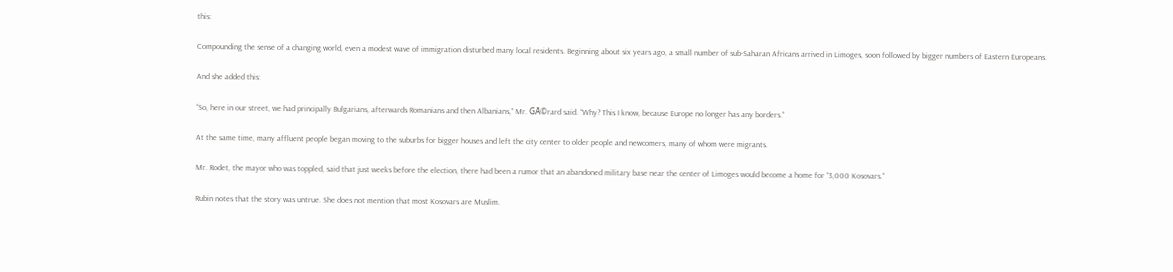this:

Compounding the sense of a changing world, even a modest wave of immigration disturbed many local residents. Beginning about six years ago, a small number of sub-Saharan Africans arrived in Limoges, soon followed by bigger numbers of Eastern Europeans.

And she added this:

“So, here in our street, we had principally Bulgarians, afterwards Romanians and then Albanians,” Mr. GĂ©rard said. “Why? This I know, because Europe no longer has any borders.”

At the same time, many affluent people began moving to the suburbs for bigger houses and left the city center to older people and newcomers, many of whom were migrants.

Mr. Rodet, the mayor who was toppled, said that just weeks before the election, there had been a rumor that an abandoned military base near the center of Limoges would become a home for “3,000 Kosovars.”

Rubin notes that the story was untrue. She does not mention that most Kosovars are Muslim.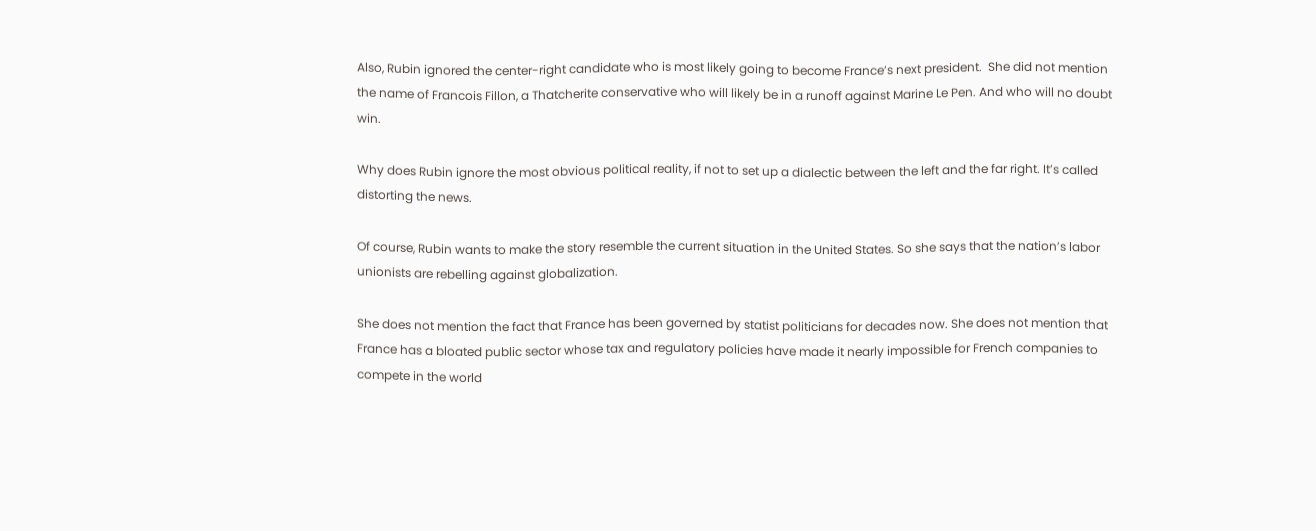Also, Rubin ignored the center-right candidate who is most likely going to become France’s next president.  She did not mention the name of Francois Fillon, a Thatcherite conservative who will likely be in a runoff against Marine Le Pen. And who will no doubt win.

Why does Rubin ignore the most obvious political reality, if not to set up a dialectic between the left and the far right. It’s called distorting the news.

Of course, Rubin wants to make the story resemble the current situation in the United States. So she says that the nation’s labor unionists are rebelling against globalization.

She does not mention the fact that France has been governed by statist politicians for decades now. She does not mention that France has a bloated public sector whose tax and regulatory policies have made it nearly impossible for French companies to compete in the world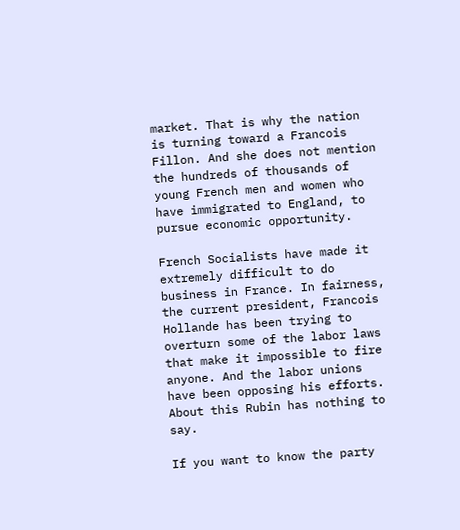market. That is why the nation is turning toward a Francois Fillon. And she does not mention the hundreds of thousands of young French men and women who have immigrated to England, to pursue economic opportunity.

French Socialists have made it extremely difficult to do business in France. In fairness, the current president, Francois Hollande has been trying to overturn some of the labor laws that make it impossible to fire anyone. And the labor unions have been opposing his efforts. About this Rubin has nothing to say.

If you want to know the party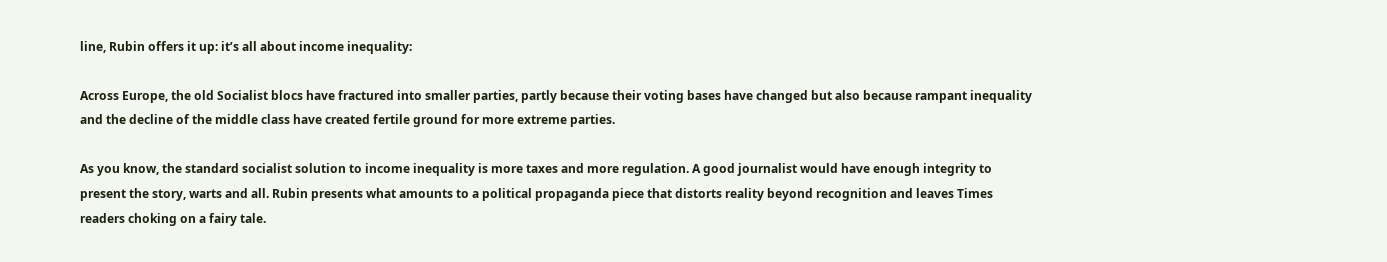line, Rubin offers it up: it’s all about income inequality:

Across Europe, the old Socialist blocs have fractured into smaller parties, partly because their voting bases have changed but also because rampant inequality and the decline of the middle class have created fertile ground for more extreme parties.

As you know, the standard socialist solution to income inequality is more taxes and more regulation. A good journalist would have enough integrity to present the story, warts and all. Rubin presents what amounts to a political propaganda piece that distorts reality beyond recognition and leaves Times readers choking on a fairy tale.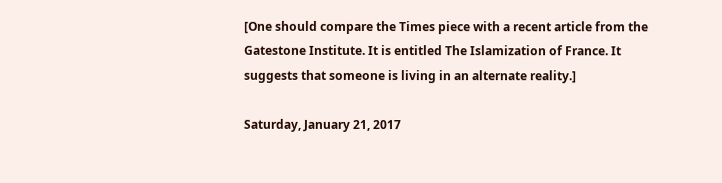[One should compare the Times piece with a recent article from the Gatestone Institute. It is entitled The Islamization of France. It suggests that someone is living in an alternate reality.]

Saturday, January 21, 2017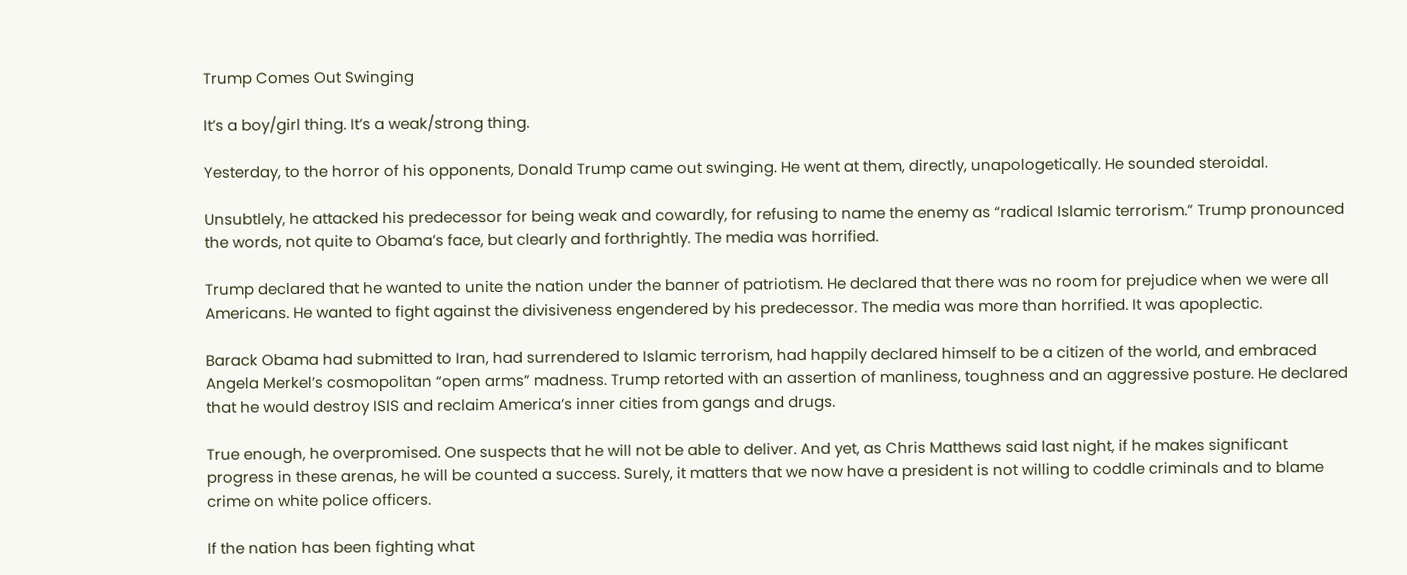Trump Comes Out Swinging

It’s a boy/girl thing. It’s a weak/strong thing.

Yesterday, to the horror of his opponents, Donald Trump came out swinging. He went at them, directly, unapologetically. He sounded steroidal.

Unsubtlely, he attacked his predecessor for being weak and cowardly, for refusing to name the enemy as “radical Islamic terrorism.” Trump pronounced the words, not quite to Obama’s face, but clearly and forthrightly. The media was horrified.

Trump declared that he wanted to unite the nation under the banner of patriotism. He declared that there was no room for prejudice when we were all Americans. He wanted to fight against the divisiveness engendered by his predecessor. The media was more than horrified. It was apoplectic.

Barack Obama had submitted to Iran, had surrendered to Islamic terrorism, had happily declared himself to be a citizen of the world, and embraced Angela Merkel’s cosmopolitan “open arms” madness. Trump retorted with an assertion of manliness, toughness and an aggressive posture. He declared that he would destroy ISIS and reclaim America’s inner cities from gangs and drugs.

True enough, he overpromised. One suspects that he will not be able to deliver. And yet, as Chris Matthews said last night, if he makes significant progress in these arenas, he will be counted a success. Surely, it matters that we now have a president is not willing to coddle criminals and to blame crime on white police officers.

If the nation has been fighting what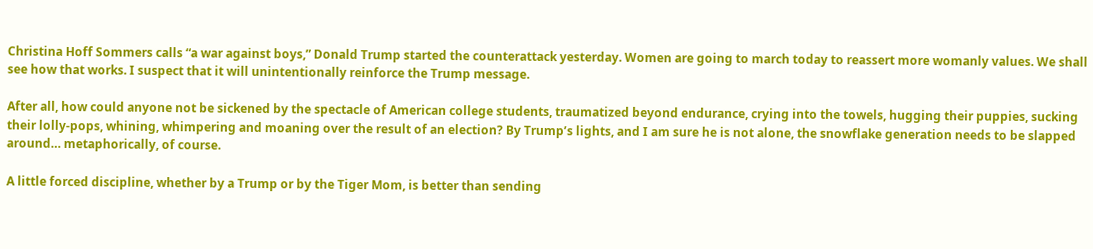Christina Hoff Sommers calls “a war against boys,” Donald Trump started the counterattack yesterday. Women are going to march today to reassert more womanly values. We shall see how that works. I suspect that it will unintentionally reinforce the Trump message.

After all, how could anyone not be sickened by the spectacle of American college students, traumatized beyond endurance, crying into the towels, hugging their puppies, sucking their lolly-pops, whining, whimpering and moaning over the result of an election? By Trump’s lights, and I am sure he is not alone, the snowflake generation needs to be slapped around… metaphorically, of course.

A little forced discipline, whether by a Trump or by the Tiger Mom, is better than sending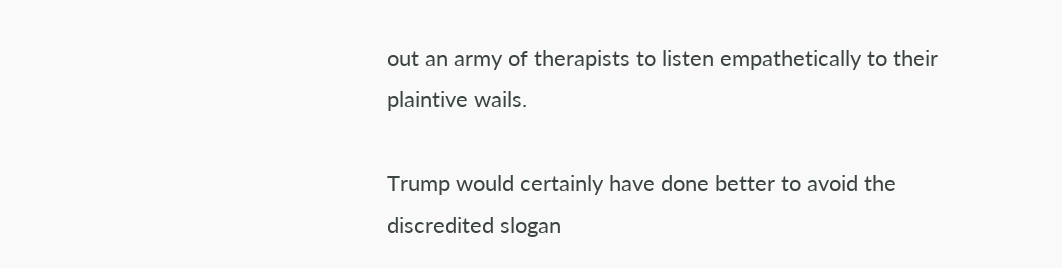out an army of therapists to listen empathetically to their plaintive wails.

Trump would certainly have done better to avoid the discredited slogan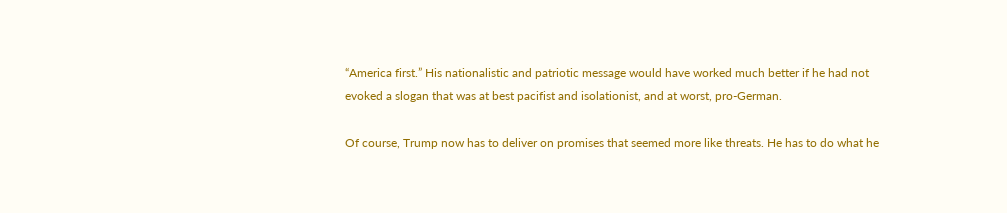“America first.” His nationalistic and patriotic message would have worked much better if he had not evoked a slogan that was at best pacifist and isolationist, and at worst, pro-German.

Of course, Trump now has to deliver on promises that seemed more like threats. He has to do what he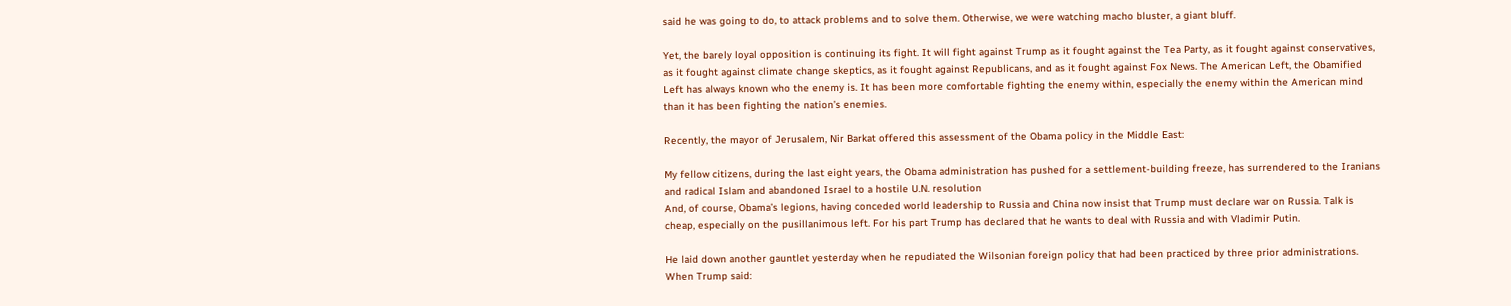said he was going to do, to attack problems and to solve them. Otherwise, we were watching macho bluster, a giant bluff.

Yet, the barely loyal opposition is continuing its fight. It will fight against Trump as it fought against the Tea Party, as it fought against conservatives, as it fought against climate change skeptics, as it fought against Republicans, and as it fought against Fox News. The American Left, the Obamified Left has always known who the enemy is. It has been more comfortable fighting the enemy within, especially the enemy within the American mind than it has been fighting the nation’s enemies.

Recently, the mayor of Jerusalem, Nir Barkat offered this assessment of the Obama policy in the Middle East:

My fellow citizens, during the last eight years, the Obama administration has pushed for a settlement-building freeze, has surrendered to the Iranians and radical Islam and abandoned Israel to a hostile U.N. resolution
And, of course, Obama’s legions, having conceded world leadership to Russia and China now insist that Trump must declare war on Russia. Talk is cheap, especially on the pusillanimous left. For his part Trump has declared that he wants to deal with Russia and with Vladimir Putin.

He laid down another gauntlet yesterday when he repudiated the Wilsonian foreign policy that had been practiced by three prior administrations. When Trump said: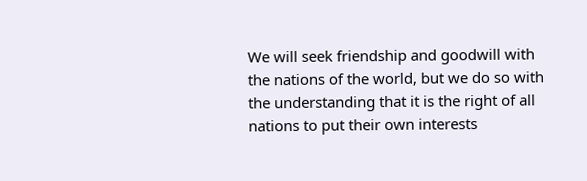We will seek friendship and goodwill with the nations of the world, but we do so with the understanding that it is the right of all nations to put their own interests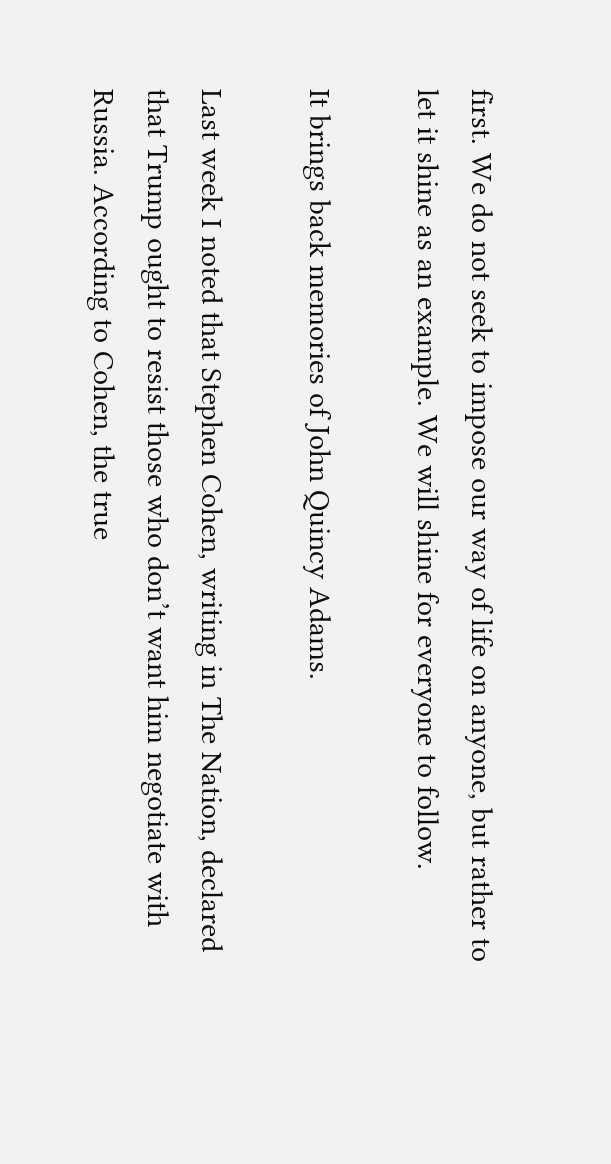first. We do not seek to impose our way of life on anyone, but rather to let it shine as an example. We will shine for everyone to follow.

It brings back memories of John Quincy Adams.

Last week I noted that Stephen Cohen, writing in The Nation, declared that Trump ought to resist those who don’t want him negotiate with Russia. According to Cohen, the true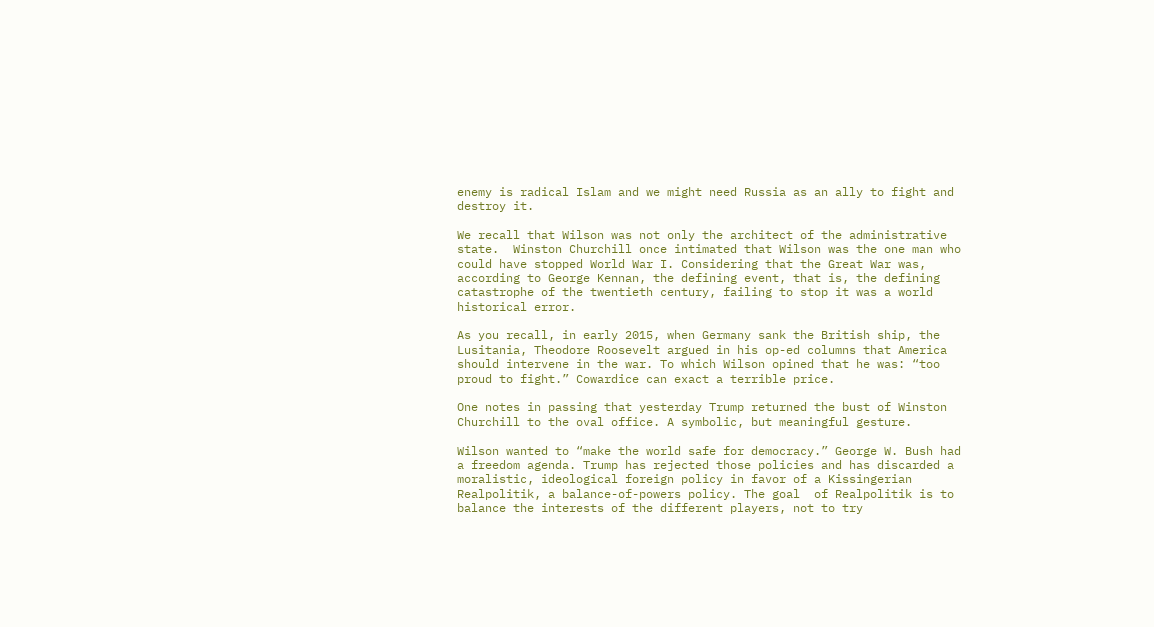enemy is radical Islam and we might need Russia as an ally to fight and destroy it.

We recall that Wilson was not only the architect of the administrative state.  Winston Churchill once intimated that Wilson was the one man who could have stopped World War I. Considering that the Great War was, according to George Kennan, the defining event, that is, the defining catastrophe of the twentieth century, failing to stop it was a world historical error.

As you recall, in early 2015, when Germany sank the British ship, the Lusitania, Theodore Roosevelt argued in his op-ed columns that America should intervene in the war. To which Wilson opined that he was: “too proud to fight.” Cowardice can exact a terrible price.

One notes in passing that yesterday Trump returned the bust of Winston Churchill to the oval office. A symbolic, but meaningful gesture.

Wilson wanted to “make the world safe for democracy.” George W. Bush had a freedom agenda. Trump has rejected those policies and has discarded a moralistic, ideological foreign policy in favor of a Kissingerian Realpolitik, a balance-of-powers policy. The goal  of Realpolitik is to balance the interests of the different players, not to try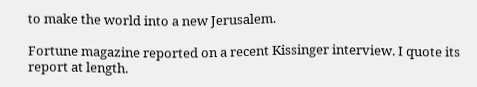to make the world into a new Jerusalem.

Fortune magazine reported on a recent Kissinger interview. I quote its report at length.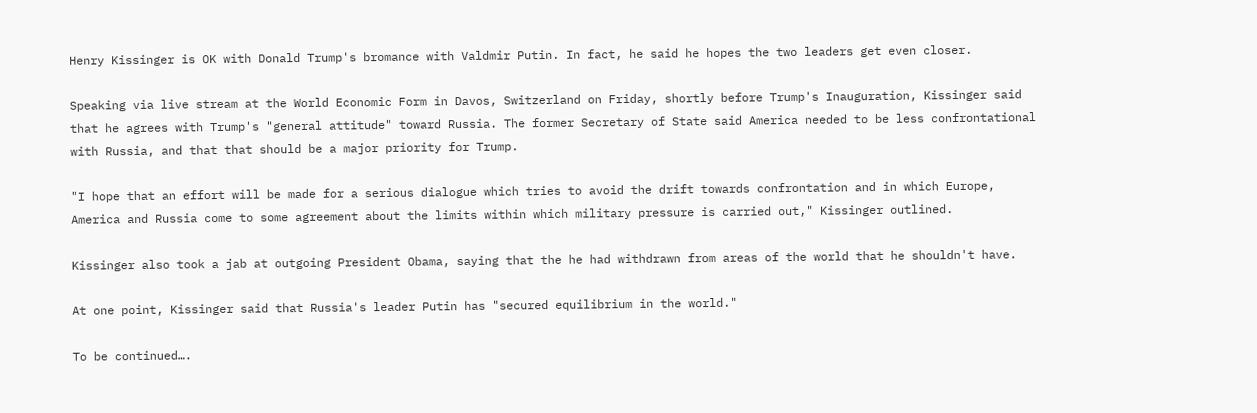Henry Kissinger is OK with Donald Trump's bromance with Valdmir Putin. In fact, he said he hopes the two leaders get even closer.

Speaking via live stream at the World Economic Form in Davos, Switzerland on Friday, shortly before Trump's Inauguration, Kissinger said that he agrees with Trump's "general attitude" toward Russia. The former Secretary of State said America needed to be less confrontational with Russia, and that that should be a major priority for Trump.

"I hope that an effort will be made for a serious dialogue which tries to avoid the drift towards confrontation and in which Europe, America and Russia come to some agreement about the limits within which military pressure is carried out," Kissinger outlined.

Kissinger also took a jab at outgoing President Obama, saying that the he had withdrawn from areas of the world that he shouldn't have.

At one point, Kissinger said that Russia's leader Putin has "secured equilibrium in the world."

To be continued….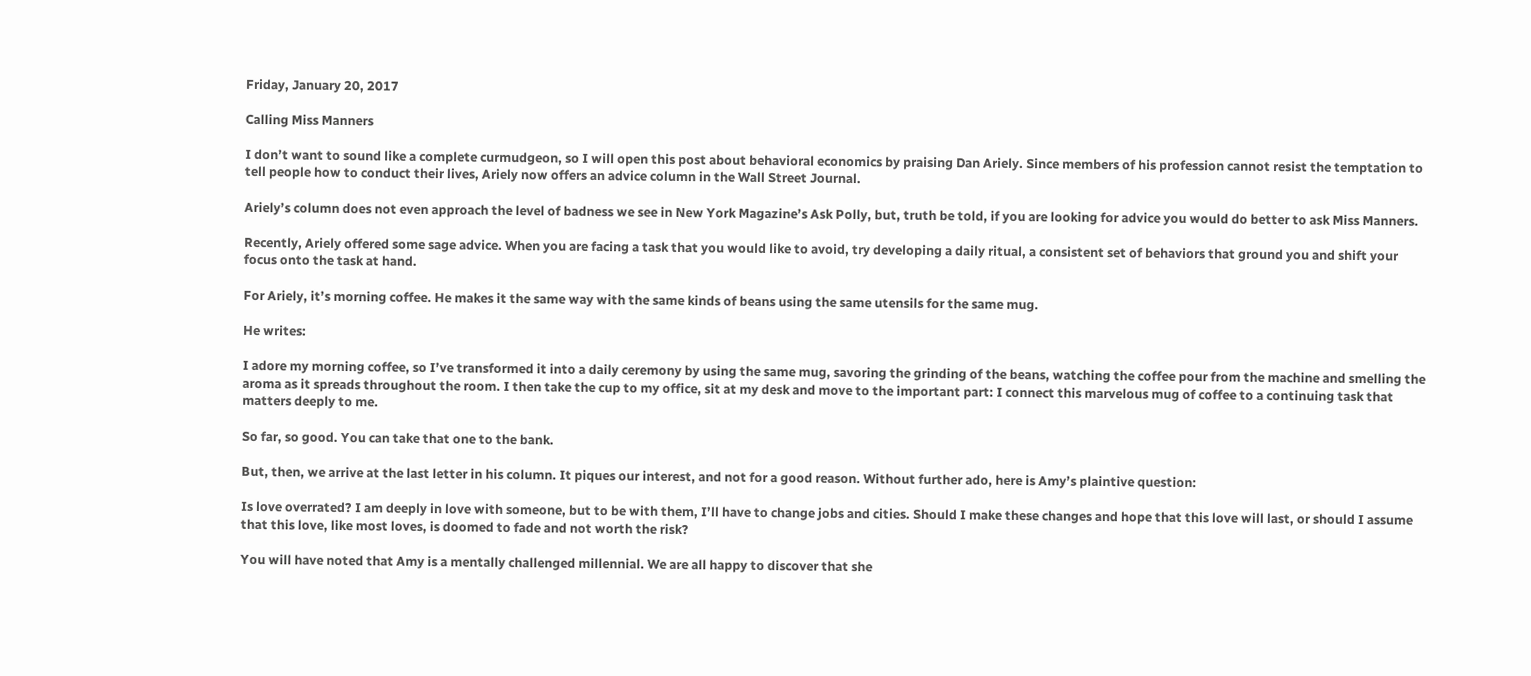Friday, January 20, 2017

Calling Miss Manners

I don’t want to sound like a complete curmudgeon, so I will open this post about behavioral economics by praising Dan Ariely. Since members of his profession cannot resist the temptation to tell people how to conduct their lives, Ariely now offers an advice column in the Wall Street Journal.

Ariely’s column does not even approach the level of badness we see in New York Magazine’s Ask Polly, but, truth be told, if you are looking for advice you would do better to ask Miss Manners.

Recently, Ariely offered some sage advice. When you are facing a task that you would like to avoid, try developing a daily ritual, a consistent set of behaviors that ground you and shift your focus onto the task at hand.

For Ariely, it’s morning coffee. He makes it the same way with the same kinds of beans using the same utensils for the same mug.

He writes:

I adore my morning coffee, so I’ve transformed it into a daily ceremony by using the same mug, savoring the grinding of the beans, watching the coffee pour from the machine and smelling the aroma as it spreads throughout the room. I then take the cup to my office, sit at my desk and move to the important part: I connect this marvelous mug of coffee to a continuing task that matters deeply to me.

So far, so good. You can take that one to the bank.

But, then, we arrive at the last letter in his column. It piques our interest, and not for a good reason. Without further ado, here is Amy’s plaintive question:

Is love overrated? I am deeply in love with someone, but to be with them, I’ll have to change jobs and cities. Should I make these changes and hope that this love will last, or should I assume that this love, like most loves, is doomed to fade and not worth the risk?

You will have noted that Amy is a mentally challenged millennial. We are all happy to discover that she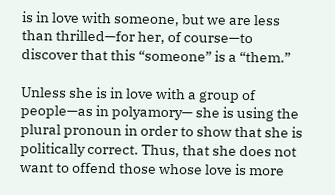is in love with someone, but we are less than thrilled—for her, of course—to discover that this “someone” is a “them.”

Unless she is in love with a group of people—as in polyamory— she is using the plural pronoun in order to show that she is politically correct. Thus, that she does not want to offend those whose love is more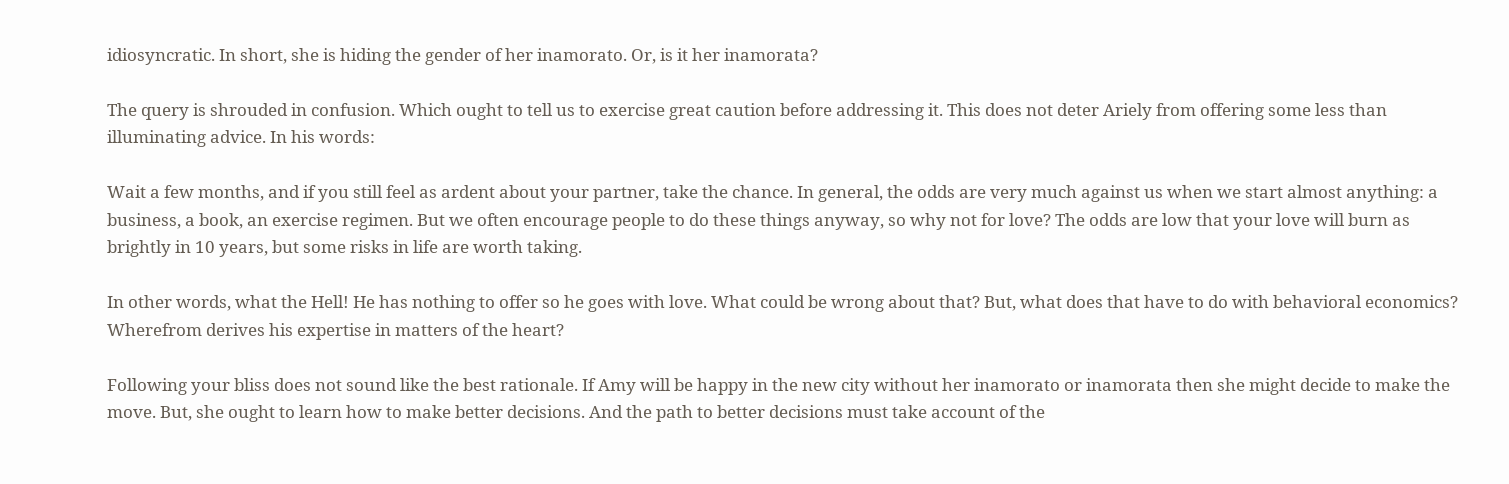idiosyncratic. In short, she is hiding the gender of her inamorato. Or, is it her inamorata?

The query is shrouded in confusion. Which ought to tell us to exercise great caution before addressing it. This does not deter Ariely from offering some less than illuminating advice. In his words:

Wait a few months, and if you still feel as ardent about your partner, take the chance. In general, the odds are very much against us when we start almost anything: a business, a book, an exercise regimen. But we often encourage people to do these things anyway, so why not for love? The odds are low that your love will burn as brightly in 10 years, but some risks in life are worth taking.

In other words, what the Hell! He has nothing to offer so he goes with love. What could be wrong about that? But, what does that have to do with behavioral economics? Wherefrom derives his expertise in matters of the heart?

Following your bliss does not sound like the best rationale. If Amy will be happy in the new city without her inamorato or inamorata then she might decide to make the move. But, she ought to learn how to make better decisions. And the path to better decisions must take account of the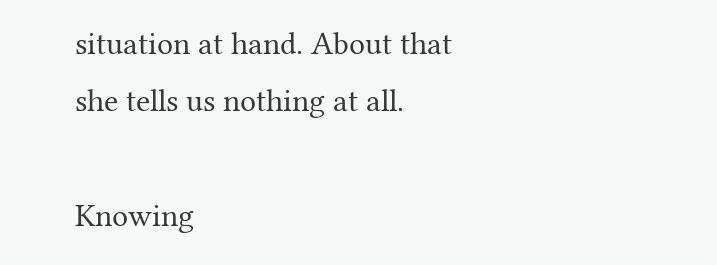situation at hand. About that she tells us nothing at all.

Knowing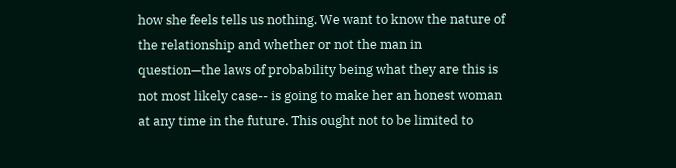how she feels tells us nothing. We want to know the nature of the relationship and whether or not the man in question—the laws of probability being what they are this is not most likely case-- is going to make her an honest woman at any time in the future. This ought not to be limited to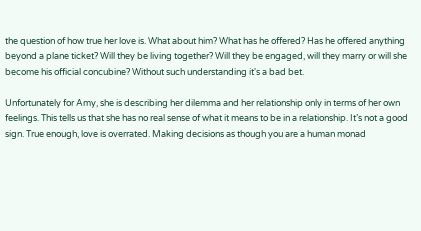the question of how true her love is. What about him? What has he offered? Has he offered anything beyond a plane ticket? Will they be living together? Will they be engaged, will they marry or will she become his official concubine? Without such understanding it's a bad bet.

Unfortunately for Amy, she is describing her dilemma and her relationship only in terms of her own feelings. This tells us that she has no real sense of what it means to be in a relationship. It’s not a good sign. True enough, love is overrated. Making decisions as though you are a human monad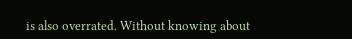is also overrated. Without knowing about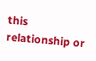this relationship or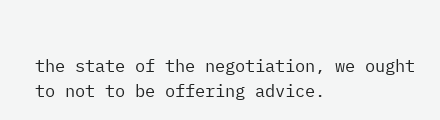the state of the negotiation, we ought to not to be offering advice.